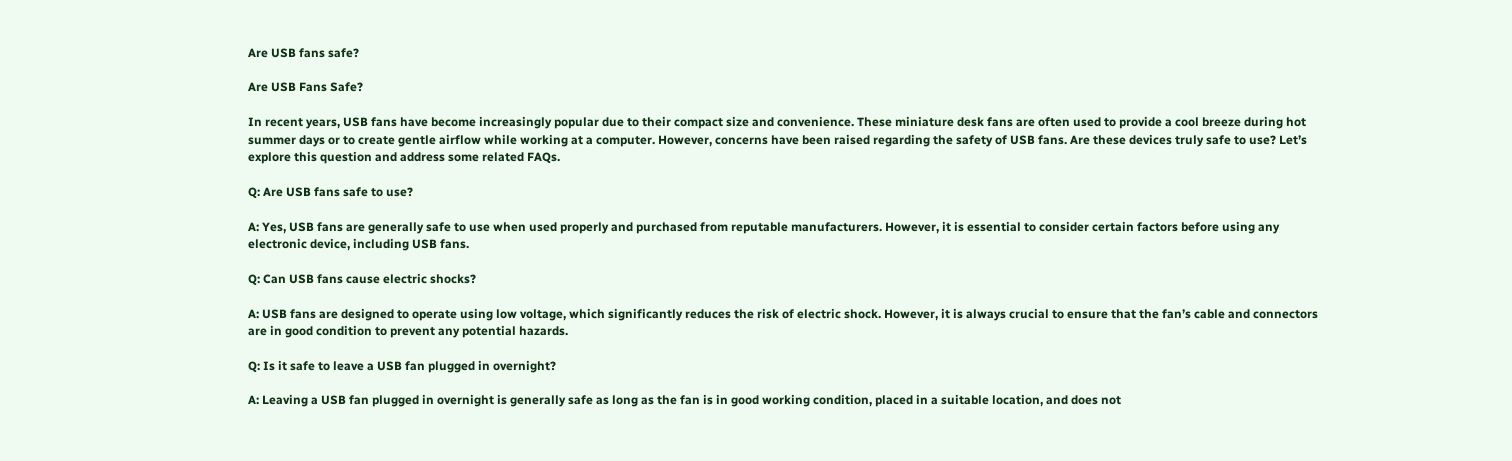Are USB fans safe?

Are USB Fans Safe?

In recent years, USB fans have become increasingly popular due to their compact size and convenience. These miniature desk fans are often used to provide a cool breeze during hot summer days or to create gentle airflow while working at a computer. However, concerns have been raised regarding the safety of USB fans. Are these devices truly safe to use? Let’s explore this question and address some related FAQs.

Q: Are USB fans safe to use?

A: Yes, USB fans are generally safe to use when used properly and purchased from reputable manufacturers. However, it is essential to consider certain factors before using any electronic device, including USB fans.

Q: Can USB fans cause electric shocks?

A: USB fans are designed to operate using low voltage, which significantly reduces the risk of electric shock. However, it is always crucial to ensure that the fan’s cable and connectors are in good condition to prevent any potential hazards.

Q: Is it safe to leave a USB fan plugged in overnight?

A: Leaving a USB fan plugged in overnight is generally safe as long as the fan is in good working condition, placed in a suitable location, and does not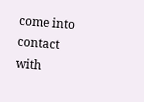come into contact with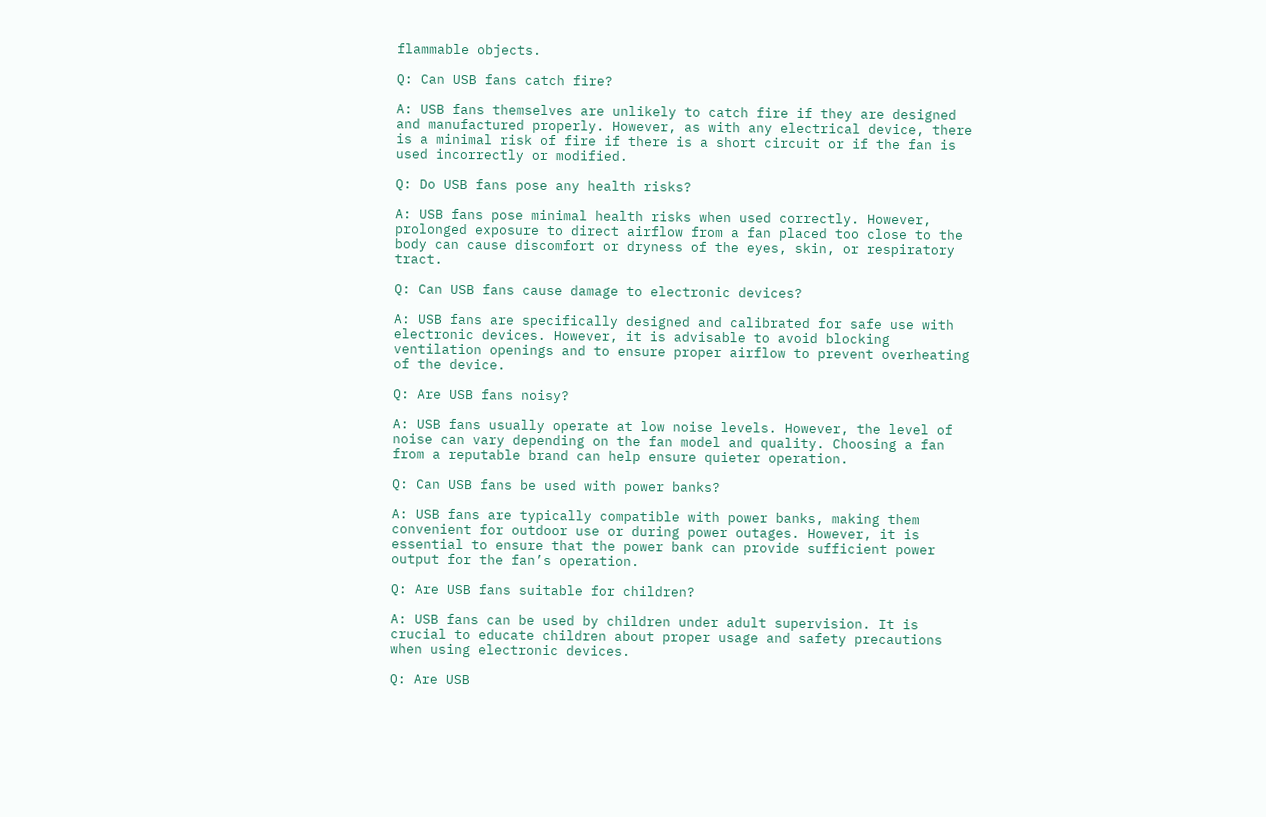flammable objects.

Q: Can USB fans catch fire?

A: USB fans themselves are unlikely to catch fire if they are designed and manufactured properly. However, as with any electrical device, there is a minimal risk of fire if there is a short circuit or if the fan is used incorrectly or modified.

Q: Do USB fans pose any health risks?

A: USB fans pose minimal health risks when used correctly. However, prolonged exposure to direct airflow from a fan placed too close to the body can cause discomfort or dryness of the eyes, skin, or respiratory tract.

Q: Can USB fans cause damage to electronic devices?

A: USB fans are specifically designed and calibrated for safe use with electronic devices. However, it is advisable to avoid blocking ventilation openings and to ensure proper airflow to prevent overheating of the device.

Q: Are USB fans noisy?

A: USB fans usually operate at low noise levels. However, the level of noise can vary depending on the fan model and quality. Choosing a fan from a reputable brand can help ensure quieter operation.

Q: Can USB fans be used with power banks?

A: USB fans are typically compatible with power banks, making them convenient for outdoor use or during power outages. However, it is essential to ensure that the power bank can provide sufficient power output for the fan’s operation.

Q: Are USB fans suitable for children?

A: USB fans can be used by children under adult supervision. It is crucial to educate children about proper usage and safety precautions when using electronic devices.

Q: Are USB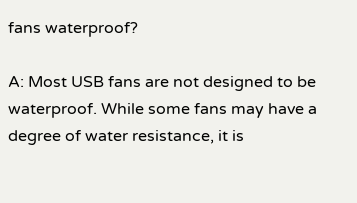fans waterproof?

A: Most USB fans are not designed to be waterproof. While some fans may have a degree of water resistance, it is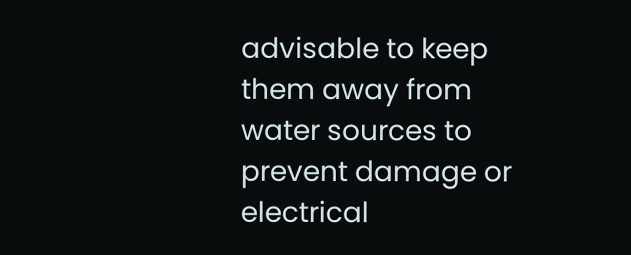advisable to keep them away from water sources to prevent damage or electrical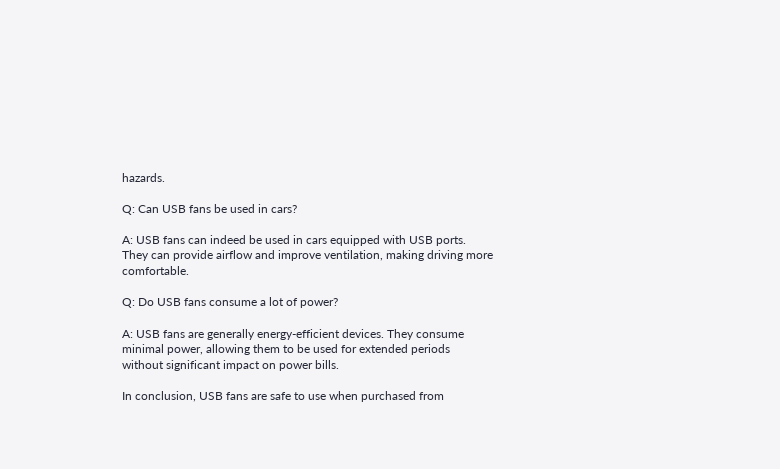hazards.

Q: Can USB fans be used in cars?

A: USB fans can indeed be used in cars equipped with USB ports. They can provide airflow and improve ventilation, making driving more comfortable.

Q: Do USB fans consume a lot of power?

A: USB fans are generally energy-efficient devices. They consume minimal power, allowing them to be used for extended periods without significant impact on power bills.

In conclusion, USB fans are safe to use when purchased from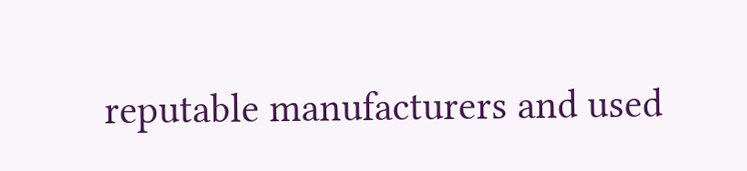reputable manufacturers and used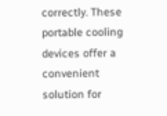correctly. These portable cooling devices offer a convenient solution for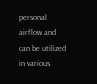personal airflow and can be utilized in various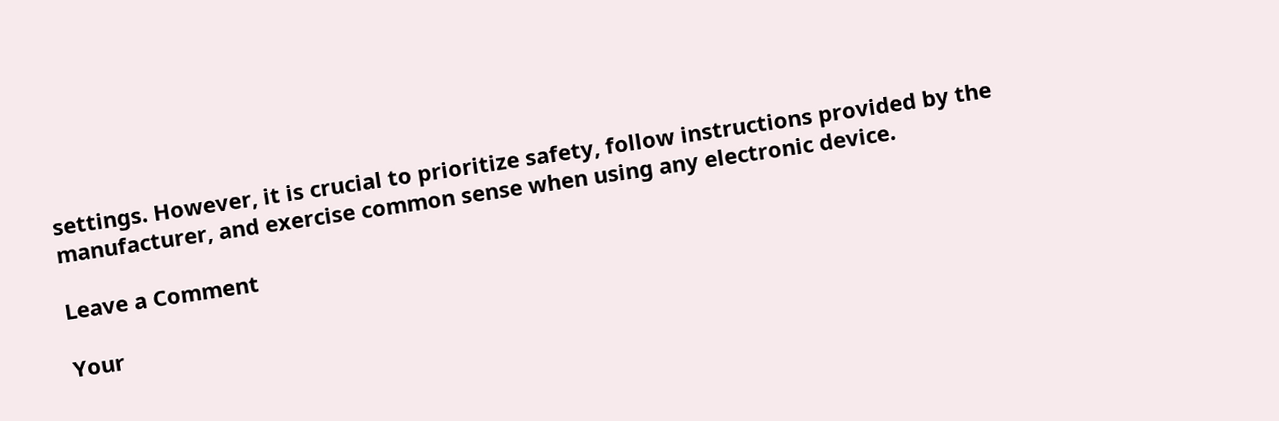settings. However, it is crucial to prioritize safety, follow instructions provided by the manufacturer, and exercise common sense when using any electronic device.

Leave a Comment

Your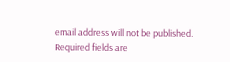email address will not be published. Required fields are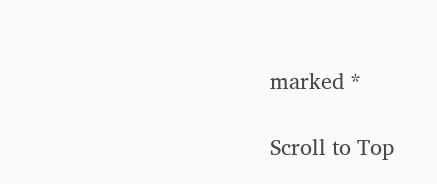marked *

Scroll to Top